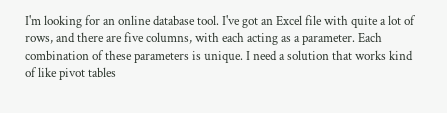I'm looking for an online database tool. I've got an Excel file with quite a lot of rows, and there are five columns, with each acting as a parameter. Each combination of these parameters is unique. I need a solution that works kind of like pivot tables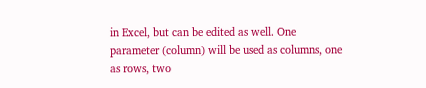in Excel, but can be edited as well. One parameter (column) will be used as columns, one as rows, two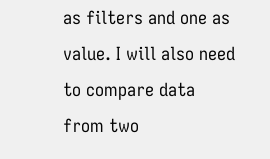as filters and one as value. I will also need to compare data from two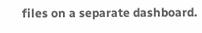files on a separate dashboard.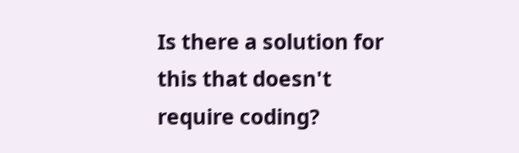Is there a solution for this that doesn't require coding?